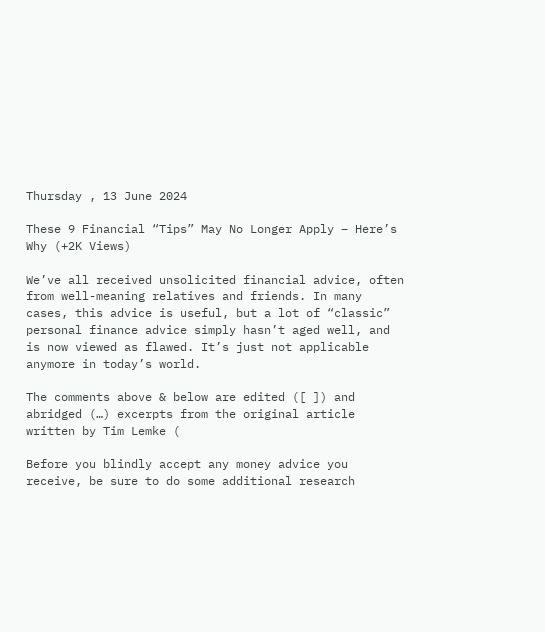Thursday , 13 June 2024

These 9 Financial “Tips” May No Longer Apply – Here’s Why (+2K Views)

We’ve all received unsolicited financial advice, often from well-meaning relatives and friends. In many cases, this advice is useful, but a lot of “classic” personal finance advice simply hasn’t aged well, and is now viewed as flawed. It’s just not applicable anymore in today’s world.

The comments above & below are edited ([ ]) and abridged (…) excerpts from the original article written by Tim Lemke (

Before you blindly accept any money advice you receive, be sure to do some additional research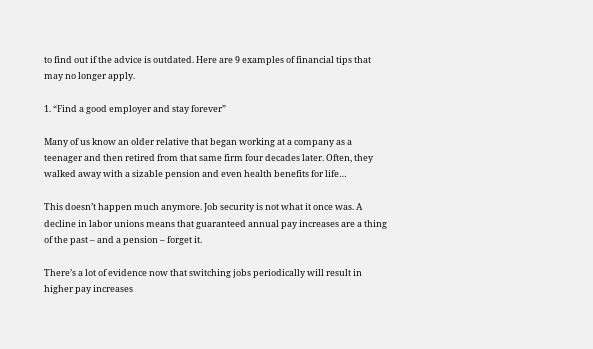to find out if the advice is outdated. Here are 9 examples of financial tips that may no longer apply.

1. “Find a good employer and stay forever”

Many of us know an older relative that began working at a company as a teenager and then retired from that same firm four decades later. Often, they walked away with a sizable pension and even health benefits for life…

This doesn’t happen much anymore. Job security is not what it once was. A decline in labor unions means that guaranteed annual pay increases are a thing of the past – and a pension – forget it.

There’s a lot of evidence now that switching jobs periodically will result in higher pay increases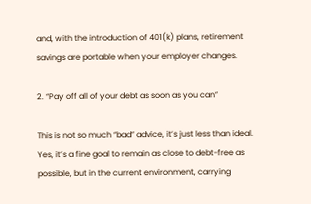and, with the introduction of 401(k) plans, retirement savings are portable when your employer changes.

2. “Pay off all of your debt as soon as you can”

This is not so much “bad” advice, it’s just less than ideal. Yes, it’s a fine goal to remain as close to debt-free as possible, but in the current environment, carrying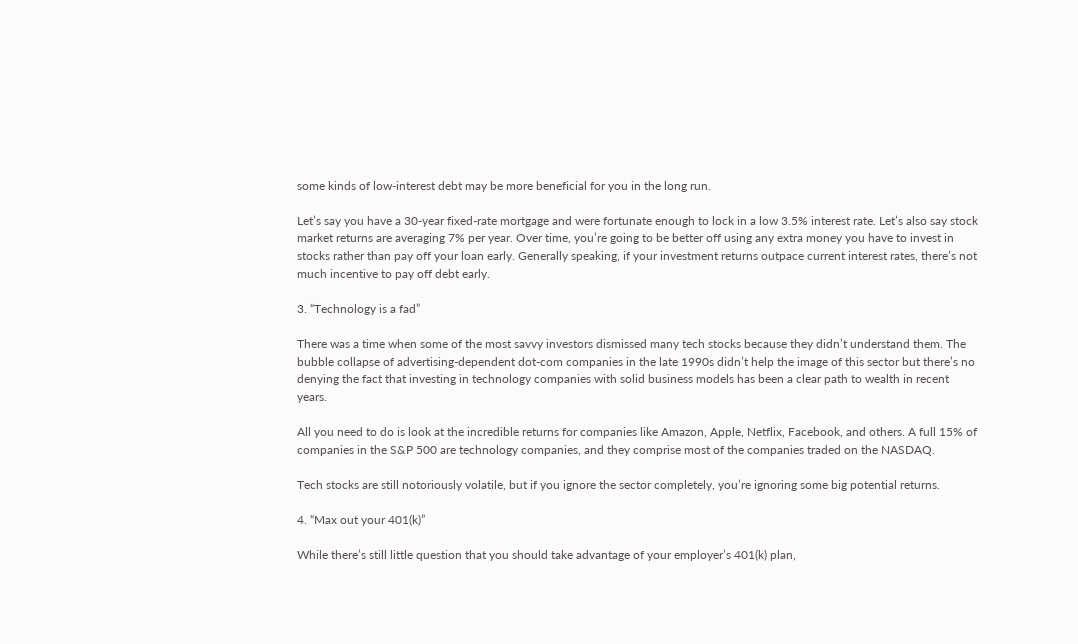some kinds of low-interest debt may be more beneficial for you in the long run.

Let’s say you have a 30-year fixed-rate mortgage and were fortunate enough to lock in a low 3.5% interest rate. Let’s also say stock market returns are averaging 7% per year. Over time, you’re going to be better off using any extra money you have to invest in stocks rather than pay off your loan early. Generally speaking, if your investment returns outpace current interest rates, there’s not much incentive to pay off debt early.

3. “Technology is a fad”

There was a time when some of the most savvy investors dismissed many tech stocks because they didn’t understand them. The bubble collapse of advertising-dependent dot-com companies in the late 1990s didn’t help the image of this sector but there’s no denying the fact that investing in technology companies with solid business models has been a clear path to wealth in recent years.

All you need to do is look at the incredible returns for companies like Amazon, Apple, Netflix, Facebook, and others. A full 15% of companies in the S&P 500 are technology companies, and they comprise most of the companies traded on the NASDAQ.

Tech stocks are still notoriously volatile, but if you ignore the sector completely, you’re ignoring some big potential returns.

4. “Max out your 401(k)”

While there’s still little question that you should take advantage of your employer’s 401(k) plan,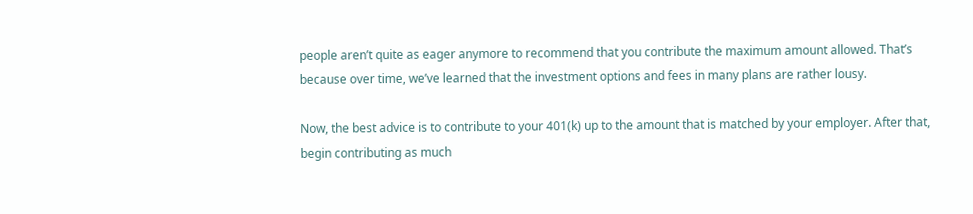people aren’t quite as eager anymore to recommend that you contribute the maximum amount allowed. That’s because over time, we’ve learned that the investment options and fees in many plans are rather lousy.

Now, the best advice is to contribute to your 401(k) up to the amount that is matched by your employer. After that, begin contributing as much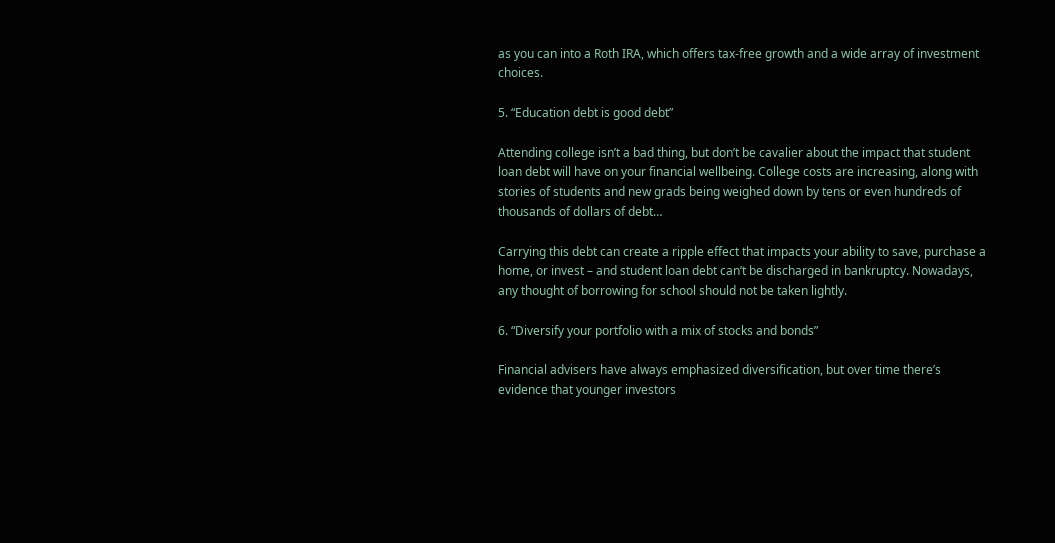as you can into a Roth IRA, which offers tax-free growth and a wide array of investment choices.

5. “Education debt is good debt”

Attending college isn’t a bad thing, but don’t be cavalier about the impact that student loan debt will have on your financial wellbeing. College costs are increasing, along with stories of students and new grads being weighed down by tens or even hundreds of thousands of dollars of debt…

Carrying this debt can create a ripple effect that impacts your ability to save, purchase a home, or invest – and student loan debt can’t be discharged in bankruptcy. Nowadays, any thought of borrowing for school should not be taken lightly.

6. “Diversify your portfolio with a mix of stocks and bonds”

Financial advisers have always emphasized diversification, but over time there’s evidence that younger investors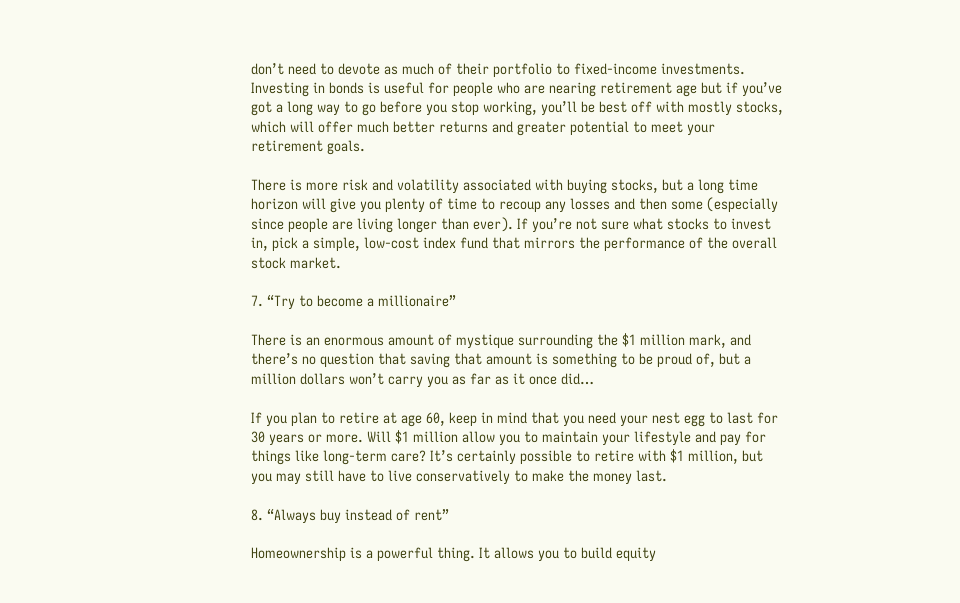don’t need to devote as much of their portfolio to fixed-income investments. Investing in bonds is useful for people who are nearing retirement age but if you’ve got a long way to go before you stop working, you’ll be best off with mostly stocks, which will offer much better returns and greater potential to meet your retirement goals.

There is more risk and volatility associated with buying stocks, but a long time horizon will give you plenty of time to recoup any losses and then some (especially since people are living longer than ever). If you’re not sure what stocks to invest in, pick a simple, low-cost index fund that mirrors the performance of the overall stock market.

7. “Try to become a millionaire”

There is an enormous amount of mystique surrounding the $1 million mark, and there’s no question that saving that amount is something to be proud of, but a million dollars won’t carry you as far as it once did…

If you plan to retire at age 60, keep in mind that you need your nest egg to last for 30 years or more. Will $1 million allow you to maintain your lifestyle and pay for things like long-term care? It’s certainly possible to retire with $1 million, but you may still have to live conservatively to make the money last.

8. “Always buy instead of rent”

Homeownership is a powerful thing. It allows you to build equity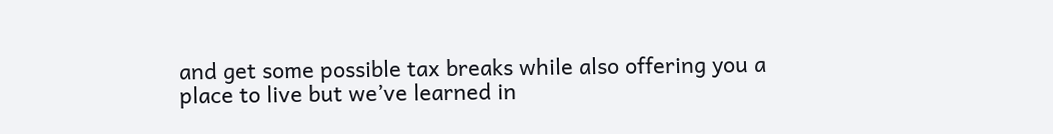and get some possible tax breaks while also offering you a place to live but we’ve learned in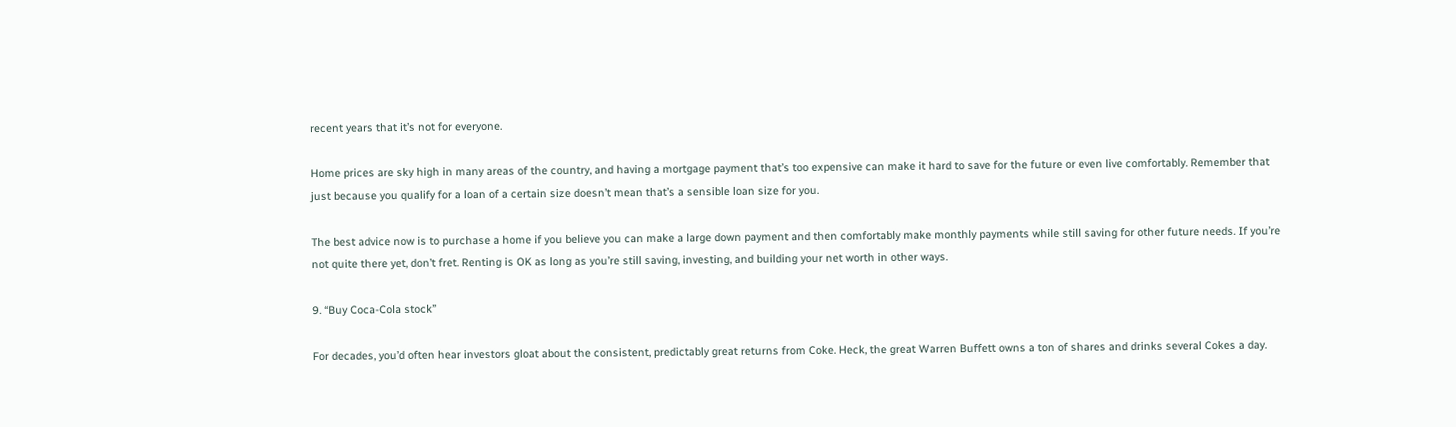recent years that it’s not for everyone.

Home prices are sky high in many areas of the country, and having a mortgage payment that’s too expensive can make it hard to save for the future or even live comfortably. Remember that just because you qualify for a loan of a certain size doesn’t mean that’s a sensible loan size for you.

The best advice now is to purchase a home if you believe you can make a large down payment and then comfortably make monthly payments while still saving for other future needs. If you’re not quite there yet, don’t fret. Renting is OK as long as you’re still saving, investing, and building your net worth in other ways.

9. “Buy Coca-Cola stock”

For decades, you’d often hear investors gloat about the consistent, predictably great returns from Coke. Heck, the great Warren Buffett owns a ton of shares and drinks several Cokes a day.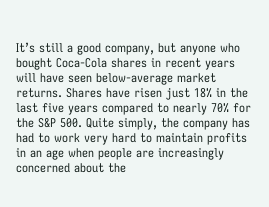It’s still a good company, but anyone who bought Coca-Cola shares in recent years will have seen below-average market returns. Shares have risen just 18% in the last five years compared to nearly 70% for the S&P 500. Quite simply, the company has had to work very hard to maintain profits in an age when people are increasingly concerned about the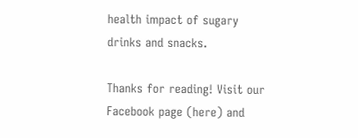health impact of sugary drinks and snacks.

Thanks for reading! Visit our Facebook page (here) and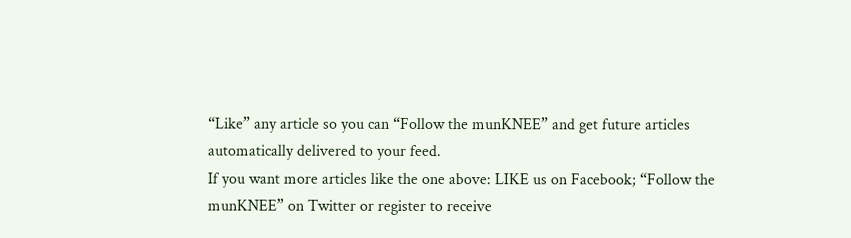“Like” any article so you can “Follow the munKNEE” and get future articles automatically delivered to your feed.
If you want more articles like the one above: LIKE us on Facebook; “Follow the munKNEE” on Twitter or register to receive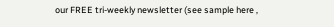our FREE tri-weekly newsletter (see sample here ,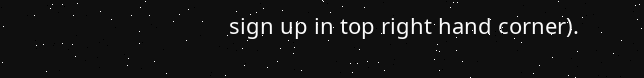sign up in top right hand corner).